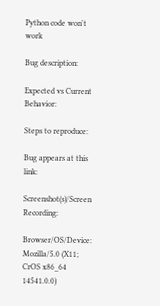Python code won't work

Bug description:

Expected vs Current Behavior:

Steps to reproduce:

Bug appears at this link:

Screenshot(s)/Screen Recording:

Browser/OS/Device: Mozilla/5.0 (X11; CrOS x86_64 14541.0.0)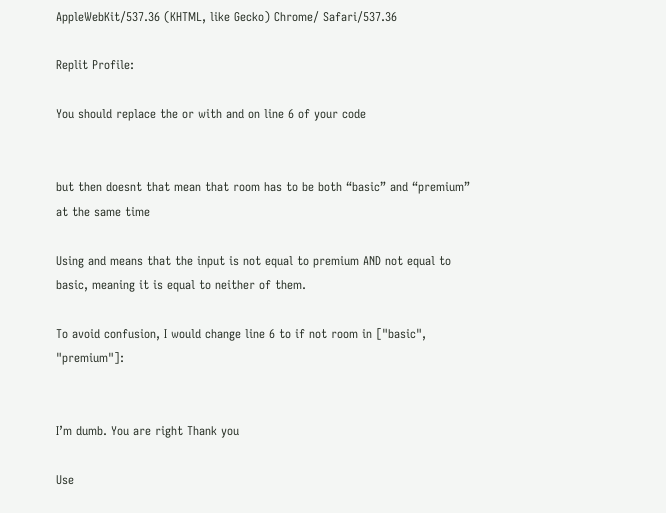AppleWebKit/537.36 (KHTML, like Gecko) Chrome/ Safari/537.36

Replit Profile:

You should replace the or with and on line 6 of your code


but then doesnt that mean that room has to be both “basic” and “premium” at the same time

Using and means that the input is not equal to premium AND not equal to basic, meaning it is equal to neither of them.

To avoid confusion, I would change line 6 to if not room in ["basic", "premium"]:


I’m dumb. You are right Thank you

Use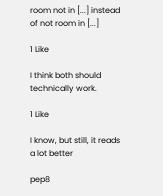room not in [...] instead of not room in [...]

1 Like

I think both should technically work.

1 Like

I know, but still, it reads a lot better

pep8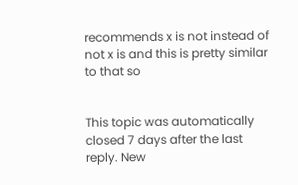recommends x is not instead of not x is and this is pretty similar to that so


This topic was automatically closed 7 days after the last reply. New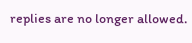replies are no longer allowed.